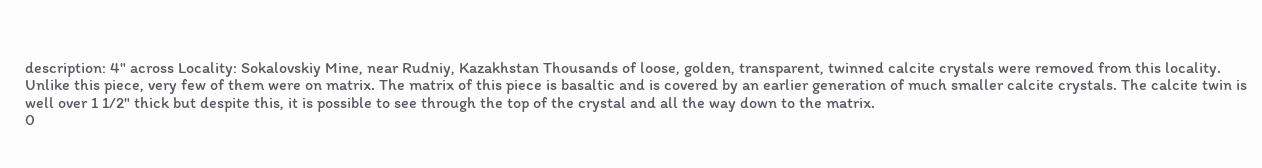description: 4" across Locality: Sokalovskiy Mine, near Rudniy, Kazakhstan Thousands of loose, golden, transparent, twinned calcite crystals were removed from this locality. Unlike this piece, very few of them were on matrix. The matrix of this piece is basaltic and is covered by an earlier generation of much smaller calcite crystals. The calcite twin is well over 1 1/2" thick but despite this, it is possible to see through the top of the crystal and all the way down to the matrix.
0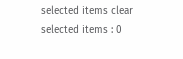selected items clear
selected items : 0